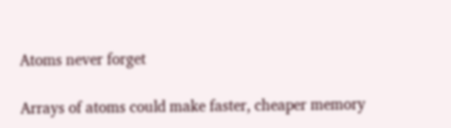Atoms never forget

Arrays of atoms could make faster, cheaper memory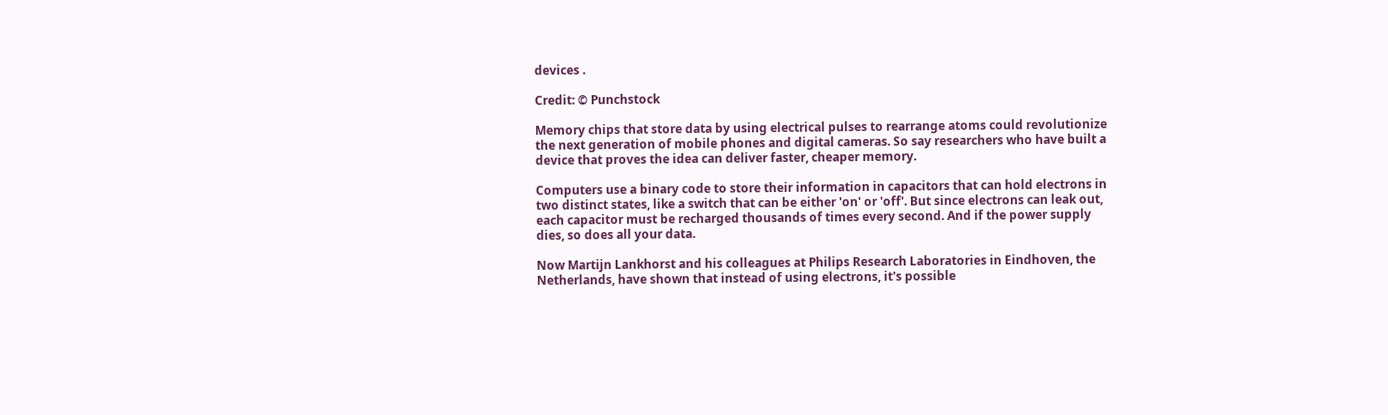devices .

Credit: © Punchstock

Memory chips that store data by using electrical pulses to rearrange atoms could revolutionize the next generation of mobile phones and digital cameras. So say researchers who have built a device that proves the idea can deliver faster, cheaper memory.

Computers use a binary code to store their information in capacitors that can hold electrons in two distinct states, like a switch that can be either 'on' or 'off'. But since electrons can leak out, each capacitor must be recharged thousands of times every second. And if the power supply dies, so does all your data.

Now Martijn Lankhorst and his colleagues at Philips Research Laboratories in Eindhoven, the Netherlands, have shown that instead of using electrons, it's possible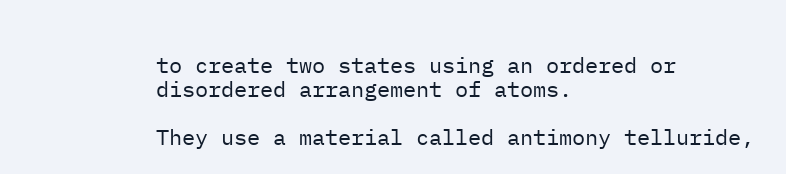to create two states using an ordered or disordered arrangement of atoms.

They use a material called antimony telluride,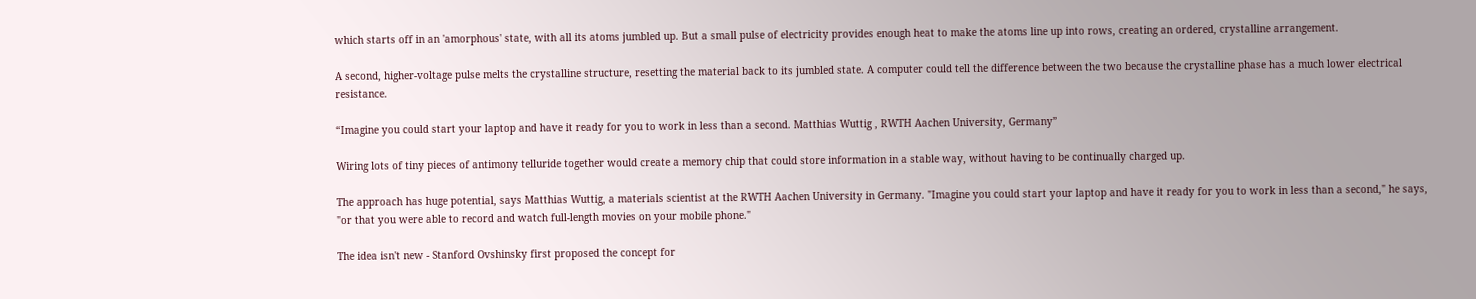which starts off in an 'amorphous' state, with all its atoms jumbled up. But a small pulse of electricity provides enough heat to make the atoms line up into rows, creating an ordered, crystalline arrangement.

A second, higher-voltage pulse melts the crystalline structure, resetting the material back to its jumbled state. A computer could tell the difference between the two because the crystalline phase has a much lower electrical resistance.

“Imagine you could start your laptop and have it ready for you to work in less than a second. Matthias Wuttig , RWTH Aachen University, Germany”

Wiring lots of tiny pieces of antimony telluride together would create a memory chip that could store information in a stable way, without having to be continually charged up.

The approach has huge potential, says Matthias Wuttig, a materials scientist at the RWTH Aachen University in Germany. "Imagine you could start your laptop and have it ready for you to work in less than a second," he says, "or that you were able to record and watch full-length movies on your mobile phone."

The idea isn't new - Stanford Ovshinsky first proposed the concept for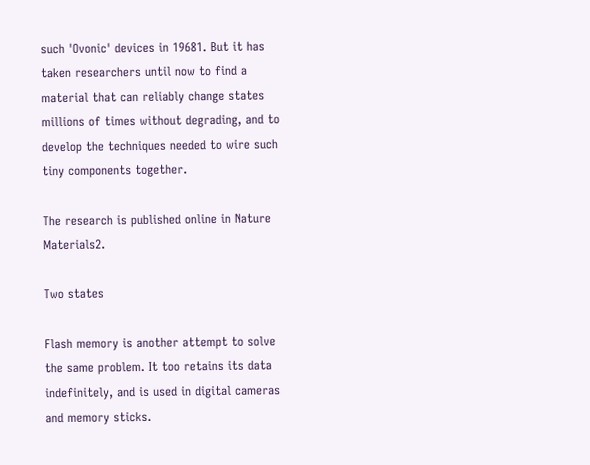such 'Ovonic' devices in 19681. But it has taken researchers until now to find a material that can reliably change states millions of times without degrading, and to develop the techniques needed to wire such tiny components together.

The research is published online in Nature Materials2.

Two states

Flash memory is another attempt to solve the same problem. It too retains its data indefinitely, and is used in digital cameras and memory sticks.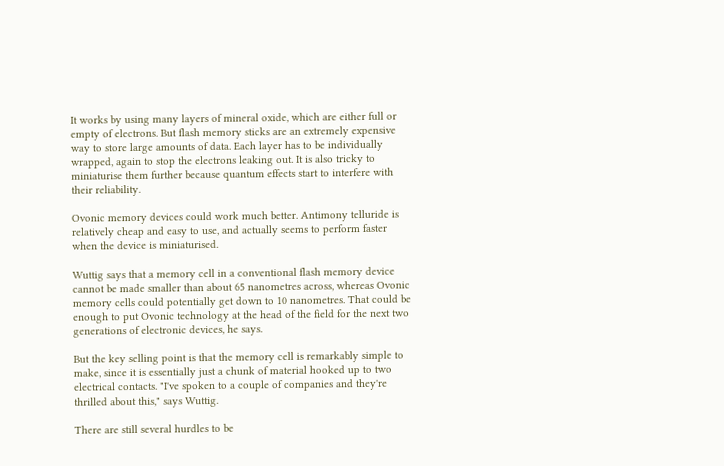It works by using many layers of mineral oxide, which are either full or empty of electrons. But flash memory sticks are an extremely expensive way to store large amounts of data. Each layer has to be individually wrapped, again to stop the electrons leaking out. It is also tricky to miniaturise them further because quantum effects start to interfere with their reliability.

Ovonic memory devices could work much better. Antimony telluride is relatively cheap and easy to use, and actually seems to perform faster when the device is miniaturised.

Wuttig says that a memory cell in a conventional flash memory device cannot be made smaller than about 65 nanometres across, whereas Ovonic memory cells could potentially get down to 10 nanometres. That could be enough to put Ovonic technology at the head of the field for the next two generations of electronic devices, he says.

But the key selling point is that the memory cell is remarkably simple to make, since it is essentially just a chunk of material hooked up to two electrical contacts. "I've spoken to a couple of companies and they're thrilled about this," says Wuttig.

There are still several hurdles to be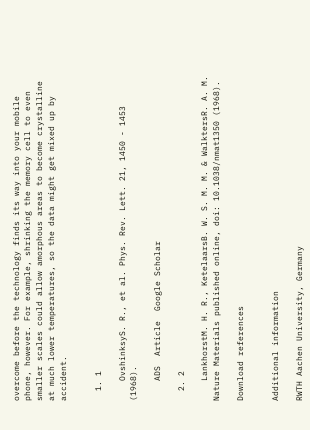overcome before the technology finds its way into your mobile phone, however. For example, shrinking the memory cell to even smaller scales could allow amorphous areas to become crystalline at much lower temperatures, so the data might get mixed up by accident.


  1. 1

    OvshinksyS. R., et al. Phys. Rev. Lett. 21, 1450 - 1453 (1968).

    ADS  Article  Google Scholar

  2. 2

    LankhorstM. H. R., KetelaarsB. W. S. M. M. & WalktersR. A. M. Nature Materials published online, doi: 10.1038/nmat1350 (1968).

Download references


Additional information

RWTH Aachen University, Germany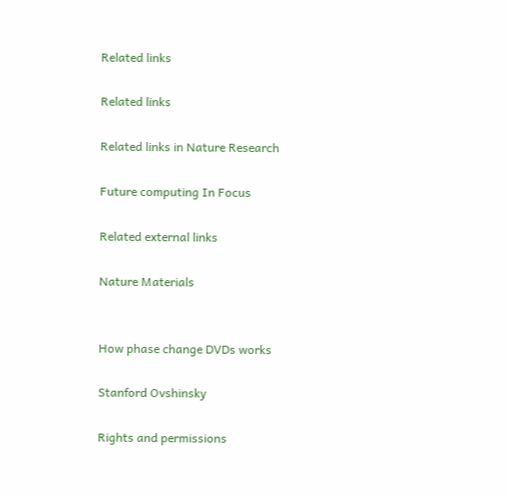Related links

Related links

Related links in Nature Research

Future computing In Focus

Related external links

Nature Materials


How phase change DVDs works

Stanford Ovshinsky

Rights and permissions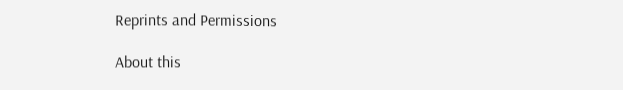Reprints and Permissions

About this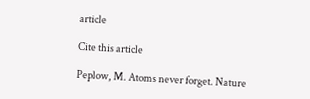article

Cite this article

Peplow, M. Atoms never forget. Nature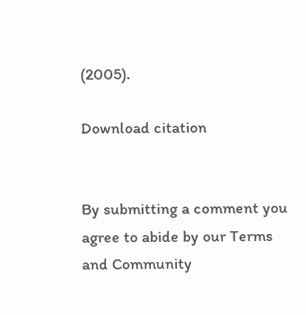(2005).

Download citation


By submitting a comment you agree to abide by our Terms and Community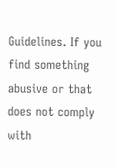Guidelines. If you find something abusive or that does not comply with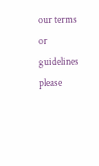our terms or guidelines please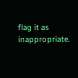flag it as inappropriate.